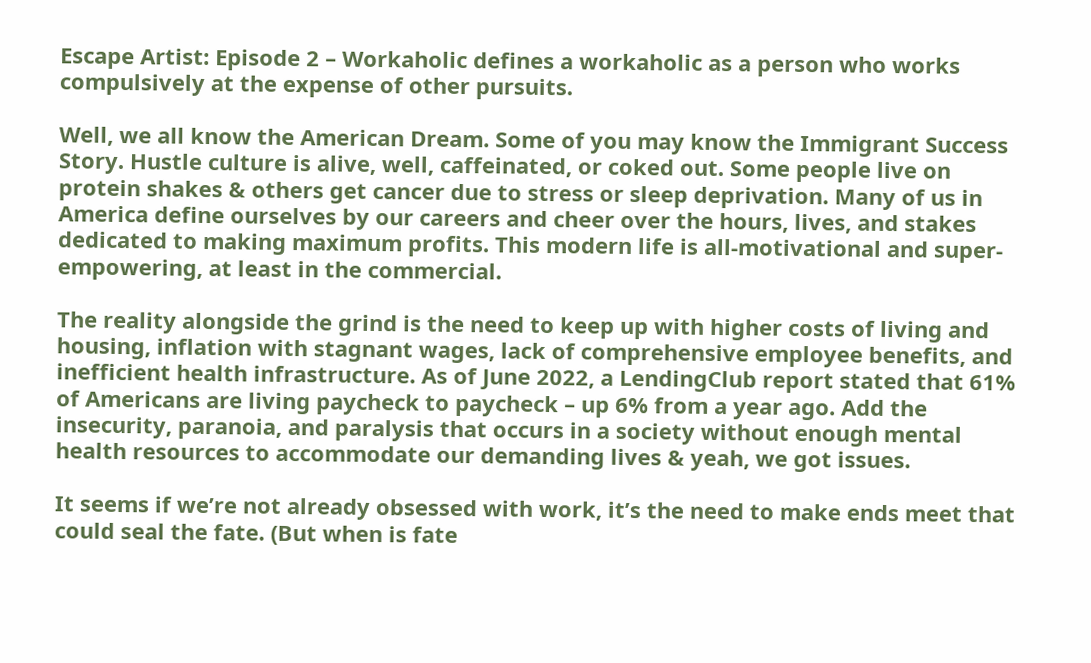Escape Artist: Episode 2 – Workaholic defines a workaholic as a person who works compulsively at the expense of other pursuits.

Well, we all know the American Dream. Some of you may know the Immigrant Success Story. Hustle culture is alive, well, caffeinated, or coked out. Some people live on protein shakes & others get cancer due to stress or sleep deprivation. Many of us in America define ourselves by our careers and cheer over the hours, lives, and stakes dedicated to making maximum profits. This modern life is all-motivational and super-empowering, at least in the commercial.

The reality alongside the grind is the need to keep up with higher costs of living and housing, inflation with stagnant wages, lack of comprehensive employee benefits, and inefficient health infrastructure. As of June 2022, a LendingClub report stated that 61% of Americans are living paycheck to paycheck – up 6% from a year ago. Add the insecurity, paranoia, and paralysis that occurs in a society without enough mental health resources to accommodate our demanding lives & yeah, we got issues.

It seems if we’re not already obsessed with work, it’s the need to make ends meet that could seal the fate. (But when is fate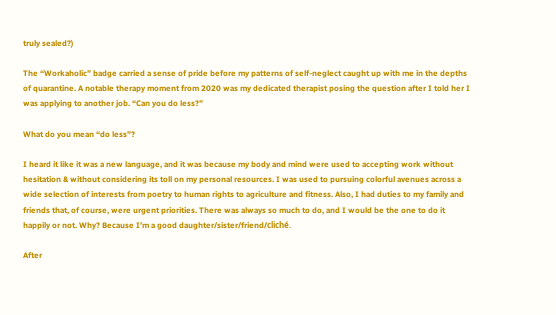truly sealed?)

The “Workaholic” badge carried a sense of pride before my patterns of self-neglect caught up with me in the depths of quarantine. A notable therapy moment from 2020 was my dedicated therapist posing the question after I told her I was applying to another job. “Can you do less?”

What do you mean “do less”?

I heard it like it was a new language, and it was because my body and mind were used to accepting work without hesitation & without considering its toll on my personal resources. I was used to pursuing colorful avenues across a wide selection of interests from poetry to human rights to agriculture and fitness. Also, I had duties to my family and friends that, of course, were urgent priorities. There was always so much to do, and I would be the one to do it happily or not. Why? Because I’m a good daughter/sister/friend/cliché.

After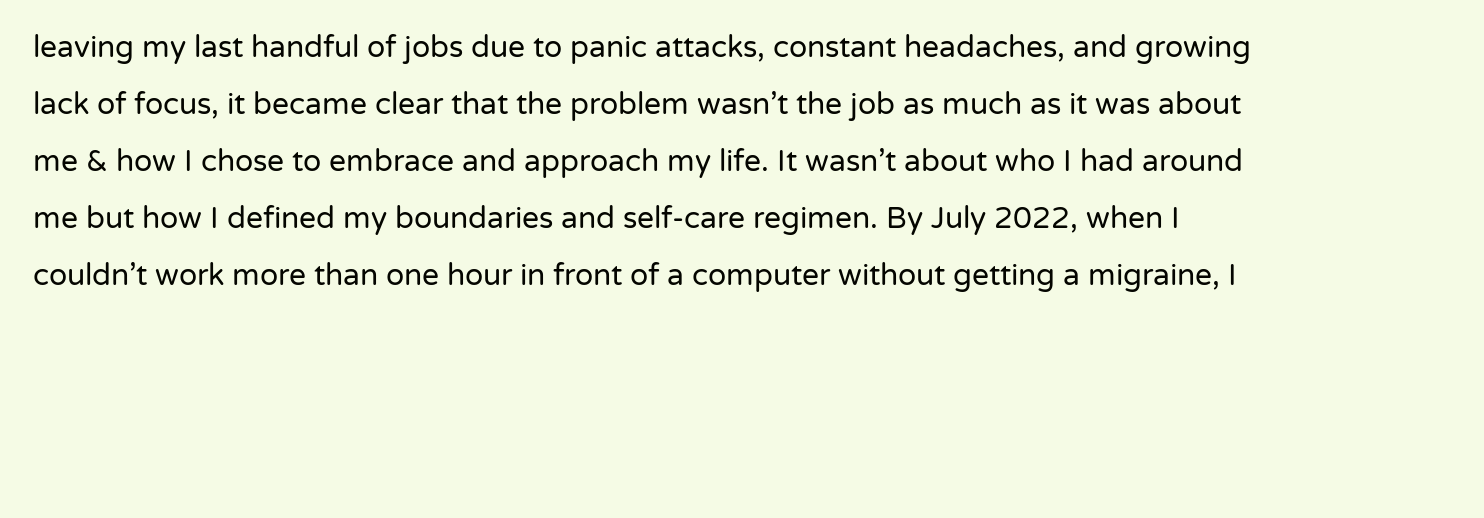leaving my last handful of jobs due to panic attacks, constant headaches, and growing lack of focus, it became clear that the problem wasn’t the job as much as it was about me & how I chose to embrace and approach my life. It wasn’t about who I had around me but how I defined my boundaries and self-care regimen. By July 2022, when I couldn’t work more than one hour in front of a computer without getting a migraine, I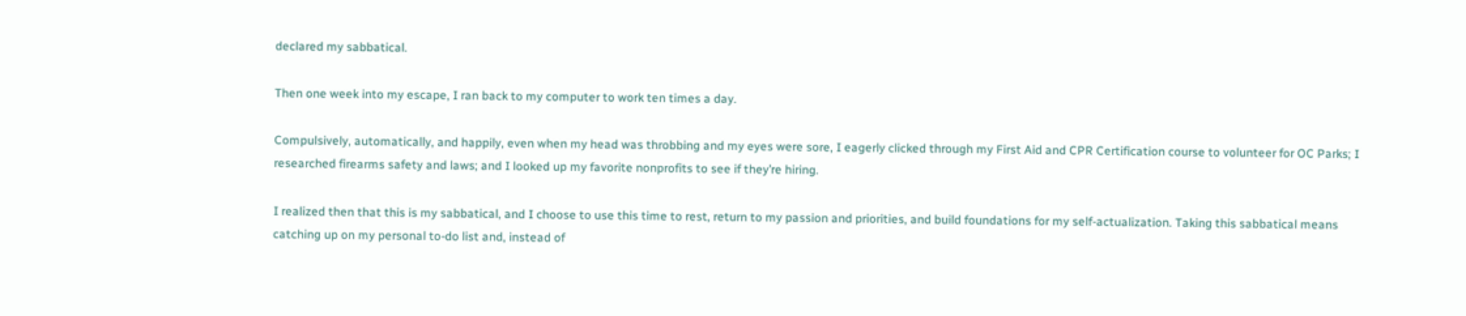declared my sabbatical.

Then one week into my escape, I ran back to my computer to work ten times a day.

Compulsively, automatically, and happily, even when my head was throbbing and my eyes were sore, I eagerly clicked through my First Aid and CPR Certification course to volunteer for OC Parks; I researched firearms safety and laws; and I looked up my favorite nonprofits to see if they’re hiring.

I realized then that this is my sabbatical, and I choose to use this time to rest, return to my passion and priorities, and build foundations for my self-actualization. Taking this sabbatical means catching up on my personal to-do list and, instead of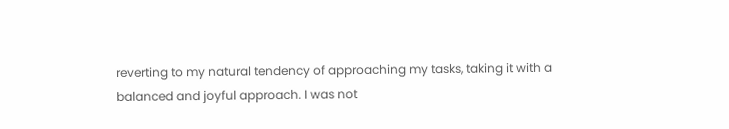reverting to my natural tendency of approaching my tasks, taking it with a balanced and joyful approach. I was not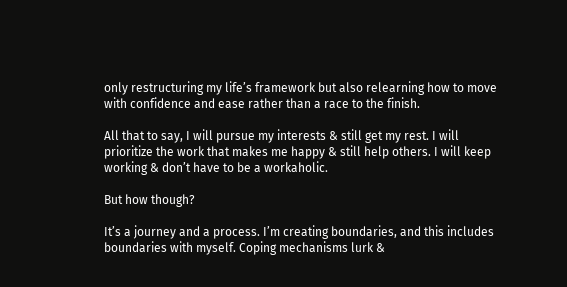only restructuring my life’s framework but also relearning how to move with confidence and ease rather than a race to the finish.

All that to say, I will pursue my interests & still get my rest. I will prioritize the work that makes me happy & still help others. I will keep working & don’t have to be a workaholic.

But how though?

It’s a journey and a process. I’m creating boundaries, and this includes boundaries with myself. Coping mechanisms lurk &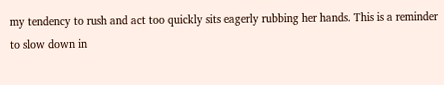my tendency to rush and act too quickly sits eagerly rubbing her hands. This is a reminder to slow down in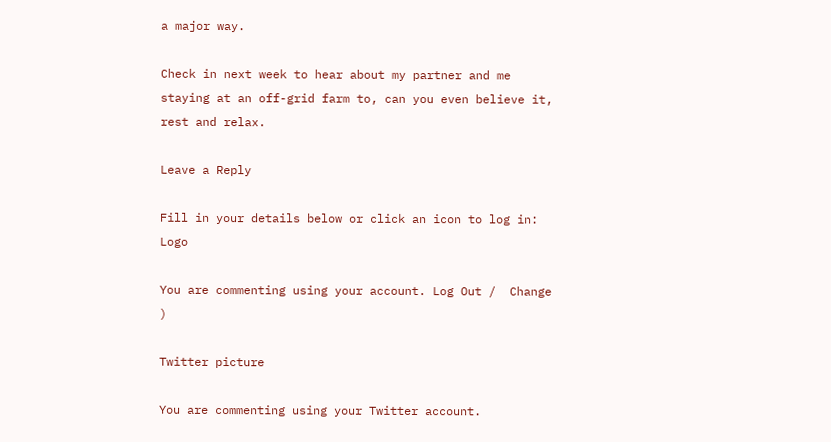a major way.

Check in next week to hear about my partner and me staying at an off-grid farm to, can you even believe it, rest and relax.

Leave a Reply

Fill in your details below or click an icon to log in: Logo

You are commenting using your account. Log Out /  Change )

Twitter picture

You are commenting using your Twitter account.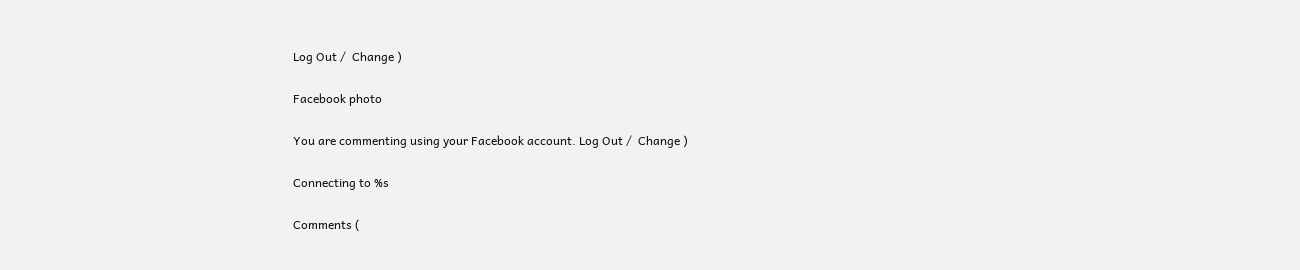Log Out /  Change )

Facebook photo

You are commenting using your Facebook account. Log Out /  Change )

Connecting to %s

Comments (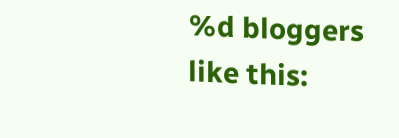%d bloggers like this: